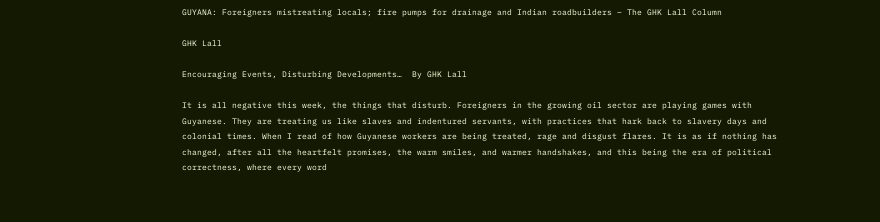GUYANA: Foreigners mistreating locals; fire pumps for drainage and Indian roadbuilders – The GHK Lall Column

GHK Lall

Encouraging Events, Disturbing Developments…  By GHK Lall

It is all negative this week, the things that disturb. Foreigners in the growing oil sector are playing games with Guyanese. They are treating us like slaves and indentured servants, with practices that hark back to slavery days and colonial times. When I read of how Guyanese workers are being treated, rage and disgust flares. It is as if nothing has changed, after all the heartfelt promises, the warm smiles, and warmer handshakes, and this being the era of political correctness, where every word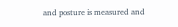and posture is measured and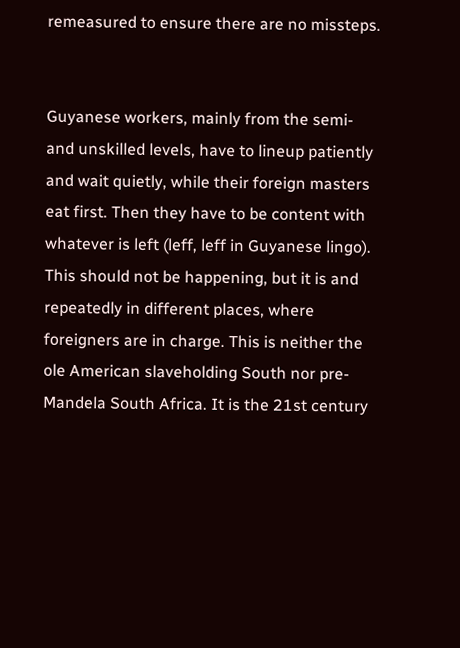remeasured to ensure there are no missteps.


Guyanese workers, mainly from the semi- and unskilled levels, have to lineup patiently and wait quietly, while their foreign masters eat first. Then they have to be content with whatever is left (leff, leff in Guyanese lingo). This should not be happening, but it is and repeatedly in different places, where foreigners are in charge. This is neither the ole American slaveholding South nor pre-Mandela South Africa. It is the 21st century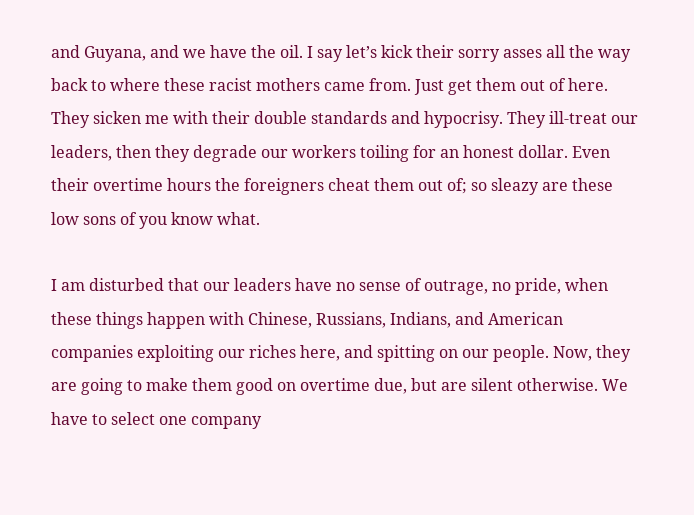and Guyana, and we have the oil. I say let’s kick their sorry asses all the way back to where these racist mothers came from. Just get them out of here. They sicken me with their double standards and hypocrisy. They ill-treat our leaders, then they degrade our workers toiling for an honest dollar. Even their overtime hours the foreigners cheat them out of; so sleazy are these low sons of you know what.

I am disturbed that our leaders have no sense of outrage, no pride, when these things happen with Chinese, Russians, Indians, and American companies exploiting our riches here, and spitting on our people. Now, they are going to make them good on overtime due, but are silent otherwise. We have to select one company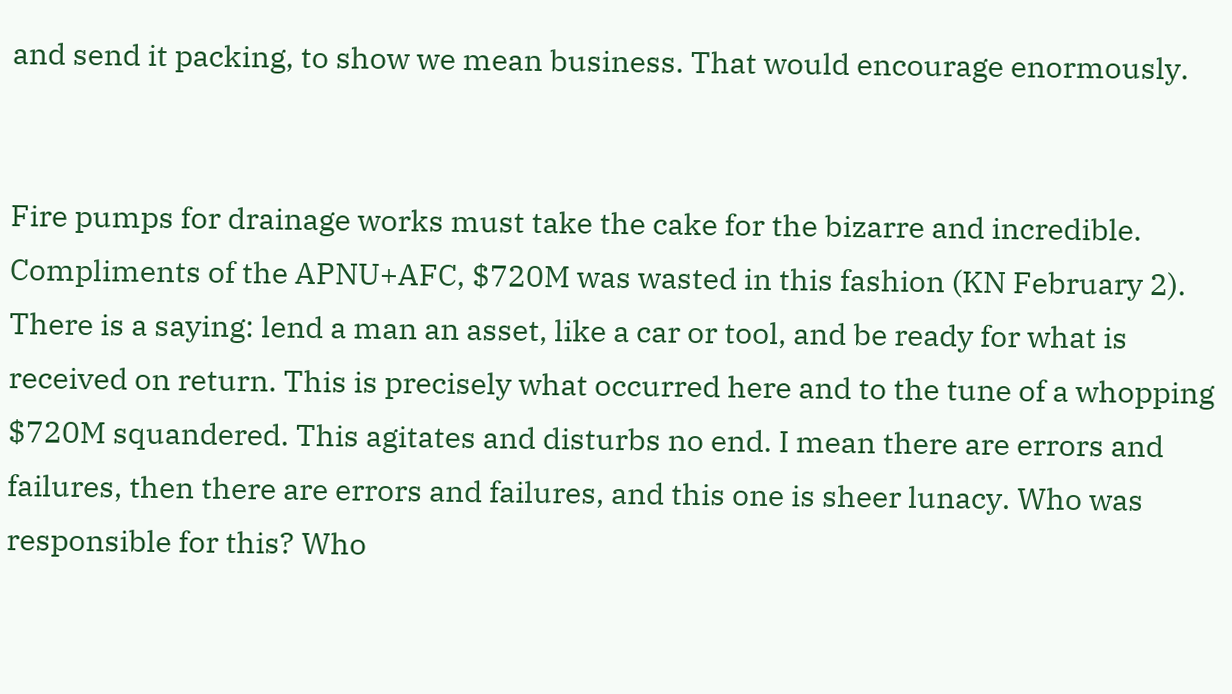and send it packing, to show we mean business. That would encourage enormously.


Fire pumps for drainage works must take the cake for the bizarre and incredible. Compliments of the APNU+AFC, $720M was wasted in this fashion (KN February 2). There is a saying: lend a man an asset, like a car or tool, and be ready for what is received on return. This is precisely what occurred here and to the tune of a whopping $720M squandered. This agitates and disturbs no end. I mean there are errors and failures, then there are errors and failures, and this one is sheer lunacy. Who was responsible for this? Who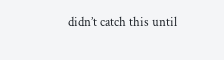didn’t catch this until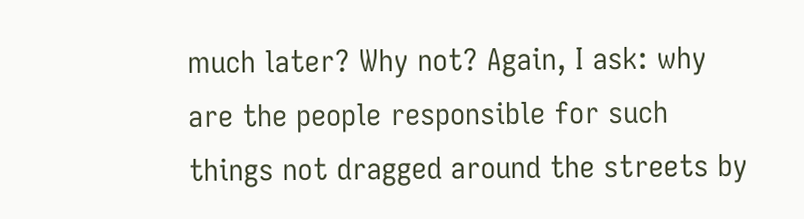much later? Why not? Again, I ask: why are the people responsible for such things not dragged around the streets by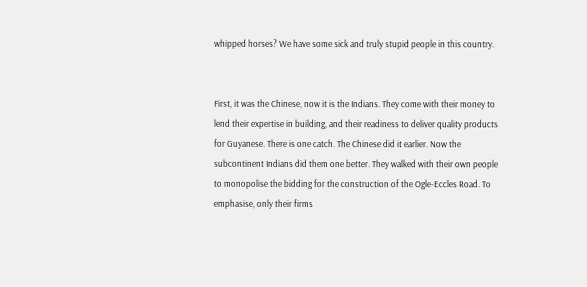whipped horses? We have some sick and truly stupid people in this country.


First, it was the Chinese, now it is the Indians. They come with their money to lend their expertise in building, and their readiness to deliver quality products for Guyanese. There is one catch. The Chinese did it earlier. Now the subcontinent Indians did them one better. They walked with their own people to monopolise the bidding for the construction of the Ogle-Eccles Road. To emphasise, only their firms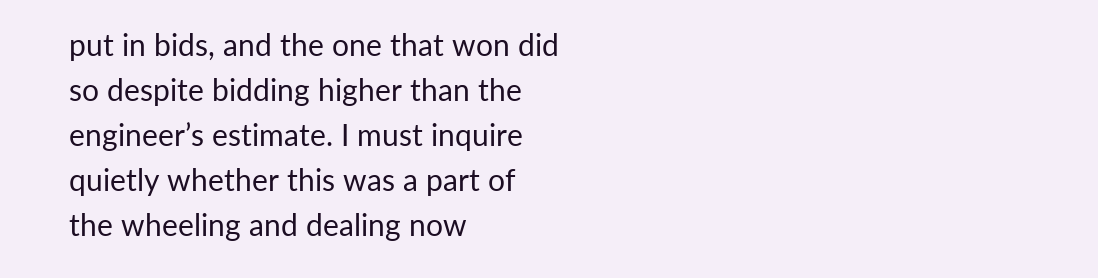put in bids, and the one that won did so despite bidding higher than the engineer’s estimate. I must inquire quietly whether this was a part of the wheeling and dealing now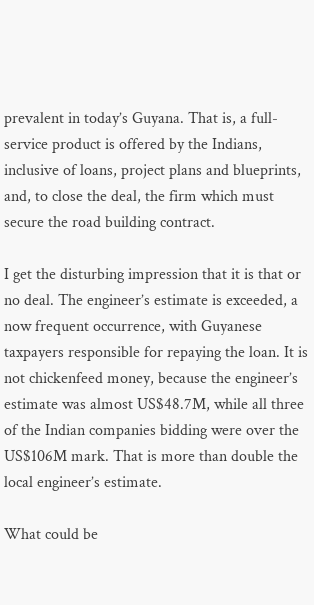prevalent in today’s Guyana. That is, a full-service product is offered by the Indians, inclusive of loans, project plans and blueprints, and, to close the deal, the firm which must secure the road building contract.

I get the disturbing impression that it is that or no deal. The engineer’s estimate is exceeded, a now frequent occurrence, with Guyanese taxpayers responsible for repaying the loan. It is not chickenfeed money, because the engineer’s estimate was almost US$48.7M, while all three of the Indian companies bidding were over the US$106M mark. That is more than double the local engineer’s estimate.

What could be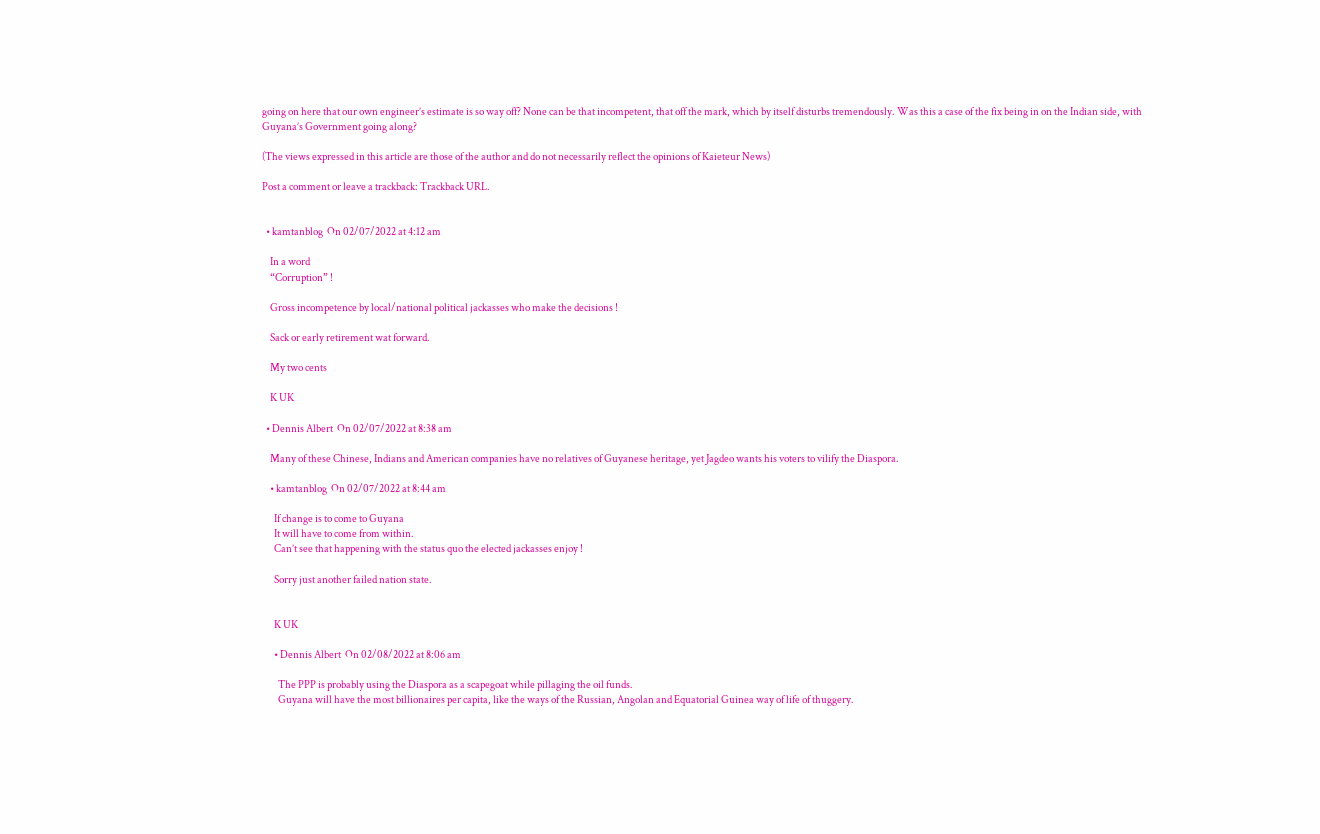going on here that our own engineer’s estimate is so way off? None can be that incompetent, that off the mark, which by itself disturbs tremendously. Was this a case of the fix being in on the Indian side, with Guyana’s Government going along?

(The views expressed in this article are those of the author and do not necessarily reflect the opinions of Kaieteur News)

Post a comment or leave a trackback: Trackback URL.


  • kamtanblog  On 02/07/2022 at 4:12 am

    In a word
    “Corruption” !

    Gross incompetence by local/national political jackasses who make the decisions !

    Sack or early retirement wat forward.

    My two cents

    K UK

  • Dennis Albert  On 02/07/2022 at 8:38 am

    Many of these Chinese, Indians and American companies have no relatives of Guyanese heritage, yet Jagdeo wants his voters to vilify the Diaspora.

    • kamtanblog  On 02/07/2022 at 8:44 am

      If change is to come to Guyana
      It will have to come from within.
      Can’t see that happening with the status quo the elected jackasses enjoy !

      Sorry just another failed nation state.


      K UK

      • Dennis Albert  On 02/08/2022 at 8:06 am

        The PPP is probably using the Diaspora as a scapegoat while pillaging the oil funds.
        Guyana will have the most billionaires per capita, like the ways of the Russian, Angolan and Equatorial Guinea way of life of thuggery.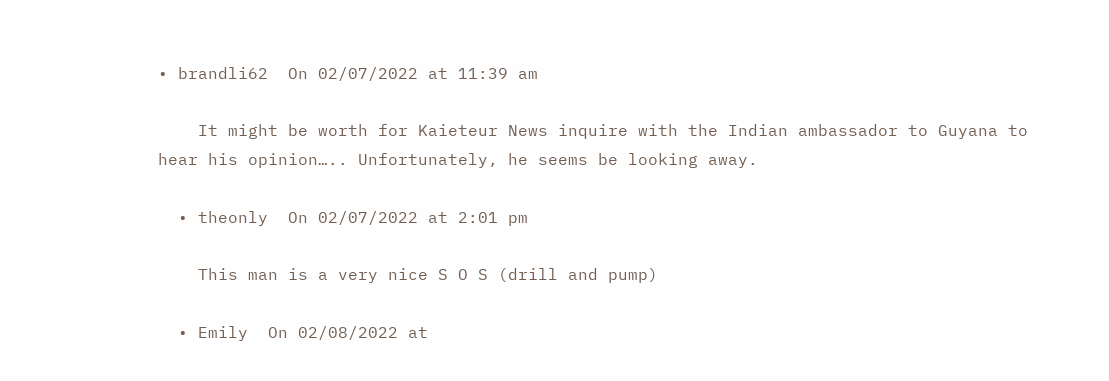• brandli62  On 02/07/2022 at 11:39 am

    It might be worth for Kaieteur News inquire with the Indian ambassador to Guyana to hear his opinion….. Unfortunately, he seems be looking away.

  • theonly  On 02/07/2022 at 2:01 pm

    This man is a very nice S O S (drill and pump)

  • Emily  On 02/08/2022 at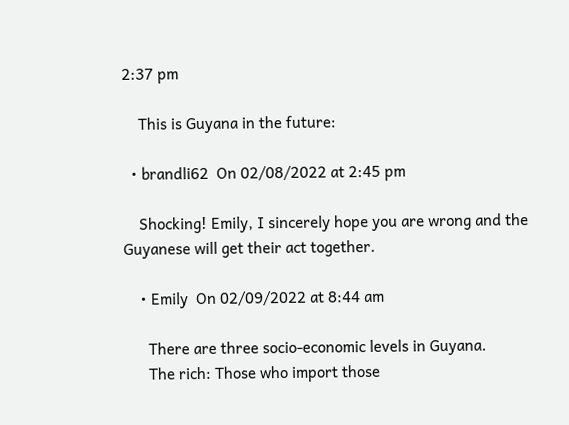2:37 pm

    This is Guyana in the future:

  • brandli62  On 02/08/2022 at 2:45 pm

    Shocking! Emily, I sincerely hope you are wrong and the Guyanese will get their act together.

    • Emily  On 02/09/2022 at 8:44 am

      There are three socio-economic levels in Guyana.
      The rich: Those who import those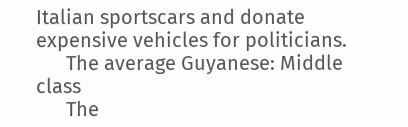Italian sportscars and donate expensive vehicles for politicians.
      The average Guyanese: Middle class
      The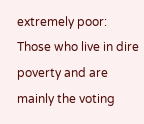extremely poor: Those who live in dire poverty and are mainly the voting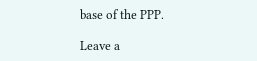base of the PPP.

Leave a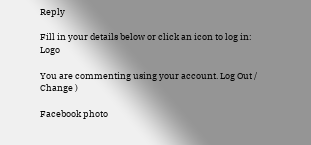Reply

Fill in your details below or click an icon to log in: Logo

You are commenting using your account. Log Out /  Change )

Facebook photo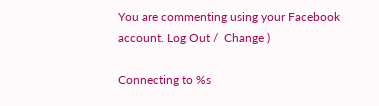You are commenting using your Facebook account. Log Out /  Change )

Connecting to %s